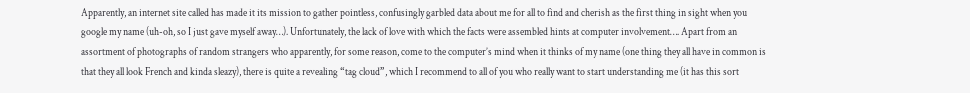Apparently, an internet site called has made it its mission to gather pointless, confusingly garbled data about me for all to find and cherish as the first thing in sight when you google my name (uh-oh, so I just gave myself away…). Unfortunately, the lack of love with which the facts were assembled hints at computer involvement…. Apart from an assortment of photographs of random strangers who apparently, for some reason, come to the computer’s mind when it thinks of my name (one thing they all have in common is that they all look French and kinda sleazy), there is quite a revealing “tag cloud”, which I recommend to all of you who really want to start understanding me (it has this sort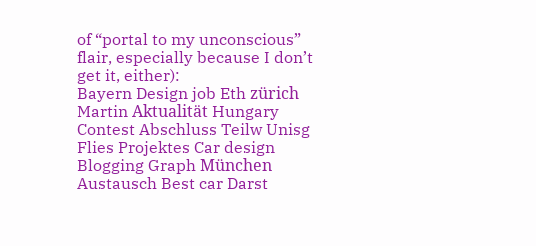of “portal to my unconscious” flair, especially because I don’t get it, either):
Bayern Design job Eth zürich Martin Aktualität Hungary Contest Abschluss Teilw Unisg Flies Projektes Car design Blogging Graph München Austausch Best car Darst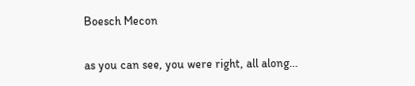Boesch Mecon

as you can see, you were right, all along…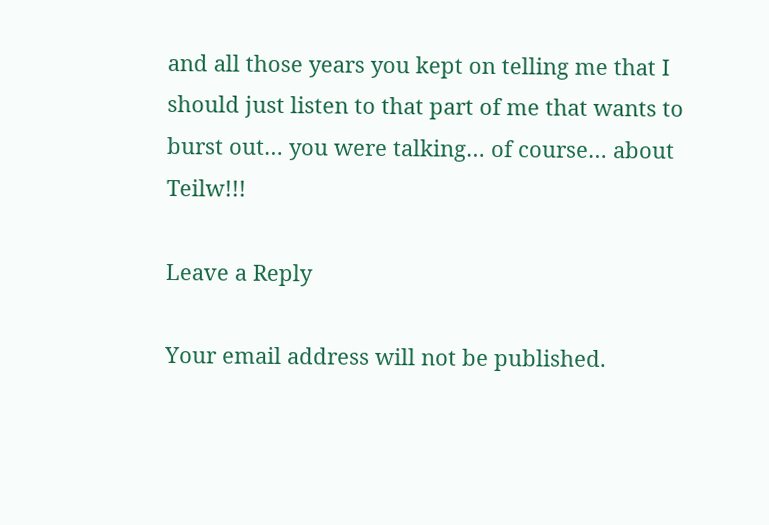and all those years you kept on telling me that I should just listen to that part of me that wants to burst out… you were talking… of course… about Teilw!!!

Leave a Reply

Your email address will not be published.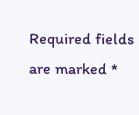Required fields are marked *